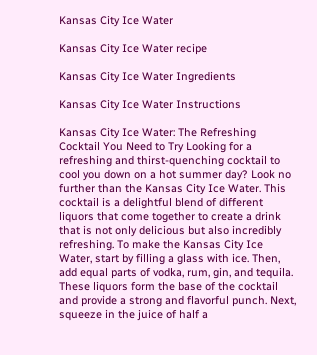Kansas City Ice Water

Kansas City Ice Water recipe

Kansas City Ice Water Ingredients

Kansas City Ice Water Instructions

Kansas City Ice Water: The Refreshing Cocktail You Need to Try Looking for a refreshing and thirst-quenching cocktail to cool you down on a hot summer day? Look no further than the Kansas City Ice Water. This cocktail is a delightful blend of different liquors that come together to create a drink that is not only delicious but also incredibly refreshing. To make the Kansas City Ice Water, start by filling a glass with ice. Then, add equal parts of vodka, rum, gin, and tequila. These liquors form the base of the cocktail and provide a strong and flavorful punch. Next, squeeze in the juice of half a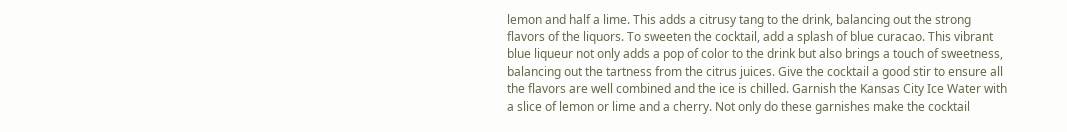lemon and half a lime. This adds a citrusy tang to the drink, balancing out the strong flavors of the liquors. To sweeten the cocktail, add a splash of blue curacao. This vibrant blue liqueur not only adds a pop of color to the drink but also brings a touch of sweetness, balancing out the tartness from the citrus juices. Give the cocktail a good stir to ensure all the flavors are well combined and the ice is chilled. Garnish the Kansas City Ice Water with a slice of lemon or lime and a cherry. Not only do these garnishes make the cocktail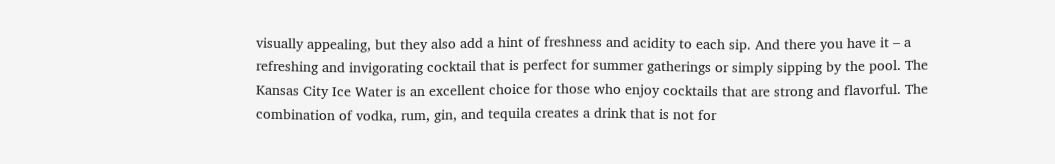visually appealing, but they also add a hint of freshness and acidity to each sip. And there you have it – a refreshing and invigorating cocktail that is perfect for summer gatherings or simply sipping by the pool. The Kansas City Ice Water is an excellent choice for those who enjoy cocktails that are strong and flavorful. The combination of vodka, rum, gin, and tequila creates a drink that is not for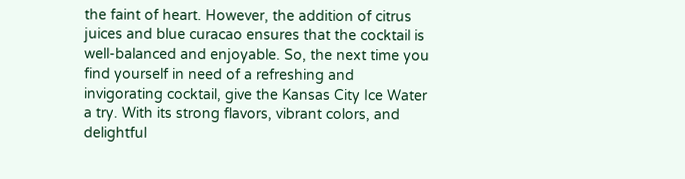the faint of heart. However, the addition of citrus juices and blue curacao ensures that the cocktail is well-balanced and enjoyable. So, the next time you find yourself in need of a refreshing and invigorating cocktail, give the Kansas City Ice Water a try. With its strong flavors, vibrant colors, and delightful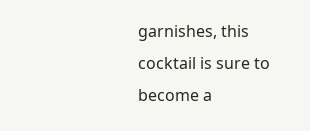garnishes, this cocktail is sure to become a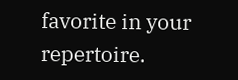favorite in your repertoire.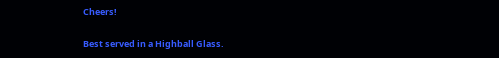Cheers!

Best served in a Highball Glass.